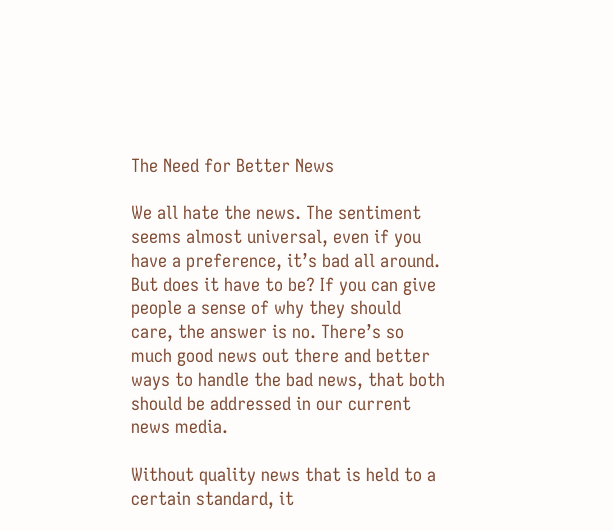The Need for Better News

We all hate the news. The sentiment seems almost universal, even if you have a preference, it’s bad all around. But does it have to be? If you can give people a sense of why they should care, the answer is no. There’s so much good news out there and better ways to handle the bad news, that both should be addressed in our current news media.

Without quality news that is held to a certain standard, it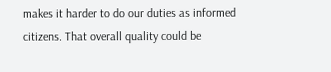makes it harder to do our duties as informed citizens. That overall quality could be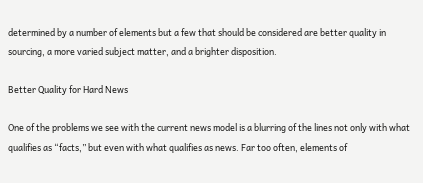determined by a number of elements but a few that should be considered are better quality in sourcing, a more varied subject matter, and a brighter disposition.

Better Quality for Hard News

One of the problems we see with the current news model is a blurring of the lines not only with what qualifies as “facts,” but even with what qualifies as news. Far too often, elements of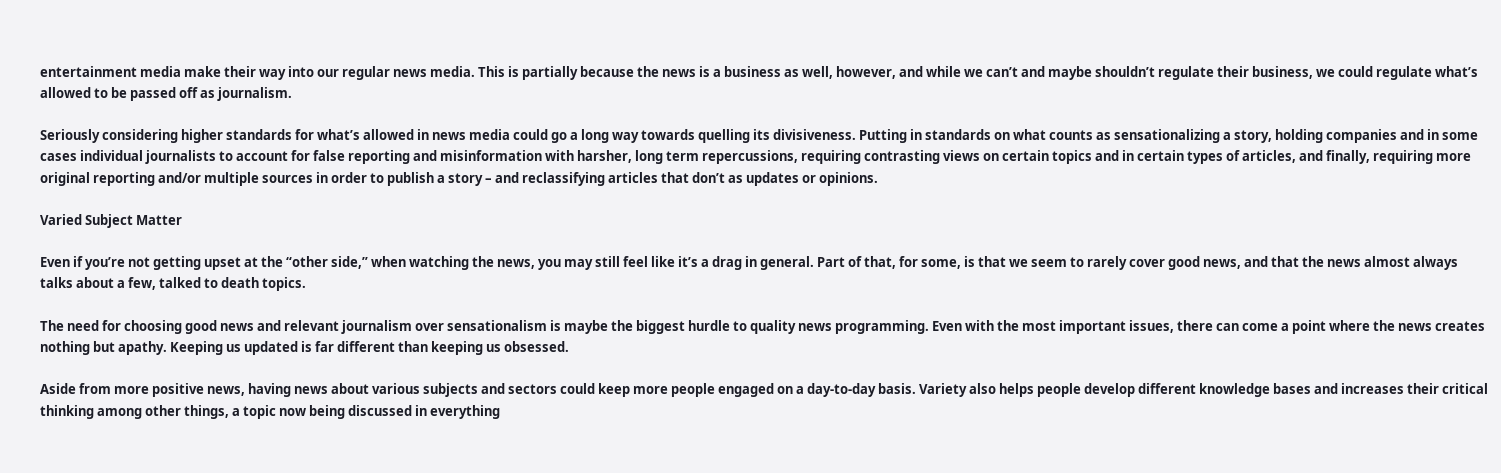entertainment media make their way into our regular news media. This is partially because the news is a business as well, however, and while we can’t and maybe shouldn’t regulate their business, we could regulate what’s allowed to be passed off as journalism.

Seriously considering higher standards for what’s allowed in news media could go a long way towards quelling its divisiveness. Putting in standards on what counts as sensationalizing a story, holding companies and in some cases individual journalists to account for false reporting and misinformation with harsher, long term repercussions, requiring contrasting views on certain topics and in certain types of articles, and finally, requiring more original reporting and/or multiple sources in order to publish a story – and reclassifying articles that don’t as updates or opinions.

Varied Subject Matter

Even if you’re not getting upset at the “other side,” when watching the news, you may still feel like it’s a drag in general. Part of that, for some, is that we seem to rarely cover good news, and that the news almost always talks about a few, talked to death topics.

The need for choosing good news and relevant journalism over sensationalism is maybe the biggest hurdle to quality news programming. Even with the most important issues, there can come a point where the news creates nothing but apathy. Keeping us updated is far different than keeping us obsessed.

Aside from more positive news, having news about various subjects and sectors could keep more people engaged on a day-to-day basis. Variety also helps people develop different knowledge bases and increases their critical thinking among other things, a topic now being discussed in everything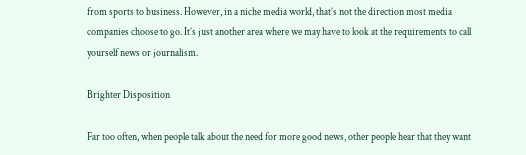from sports to business. However, in a niche media world, that’s not the direction most media companies choose to go. It’s just another area where we may have to look at the requirements to call yourself news or journalism.

Brighter Disposition

Far too often, when people talk about the need for more good news, other people hear that they want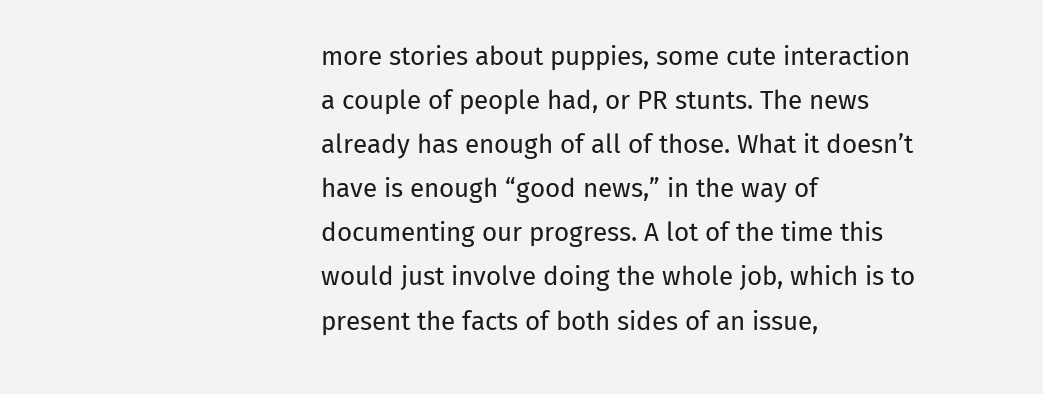more stories about puppies, some cute interaction a couple of people had, or PR stunts. The news already has enough of all of those. What it doesn’t have is enough “good news,” in the way of documenting our progress. A lot of the time this would just involve doing the whole job, which is to present the facts of both sides of an issue,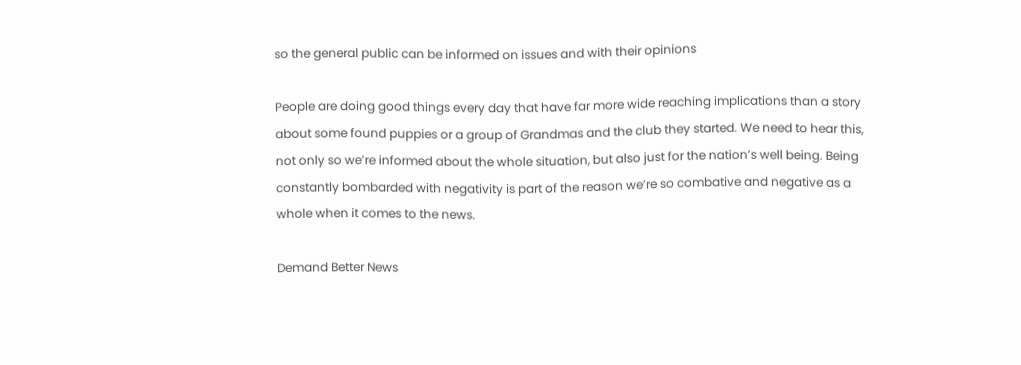so the general public can be informed on issues and with their opinions

People are doing good things every day that have far more wide reaching implications than a story about some found puppies or a group of Grandmas and the club they started. We need to hear this, not only so we’re informed about the whole situation, but also just for the nation’s well being. Being constantly bombarded with negativity is part of the reason we’re so combative and negative as a whole when it comes to the news.

Demand Better News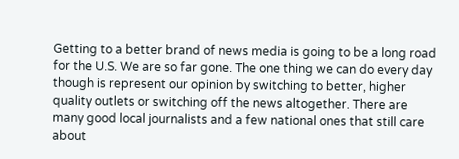Getting to a better brand of news media is going to be a long road for the U.S. We are so far gone. The one thing we can do every day though is represent our opinion by switching to better, higher quality outlets or switching off the news altogether. There are many good local journalists and a few national ones that still care about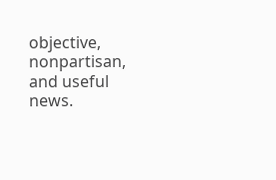objective, nonpartisan, and useful news.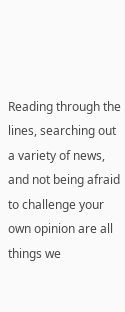Reading through the lines, searching out a variety of news, and not being afraid to challenge your own opinion are all things we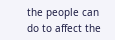the people can do to affect the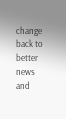change back to better news and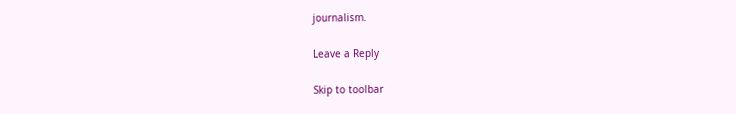journalism.

Leave a Reply

Skip to toolbar